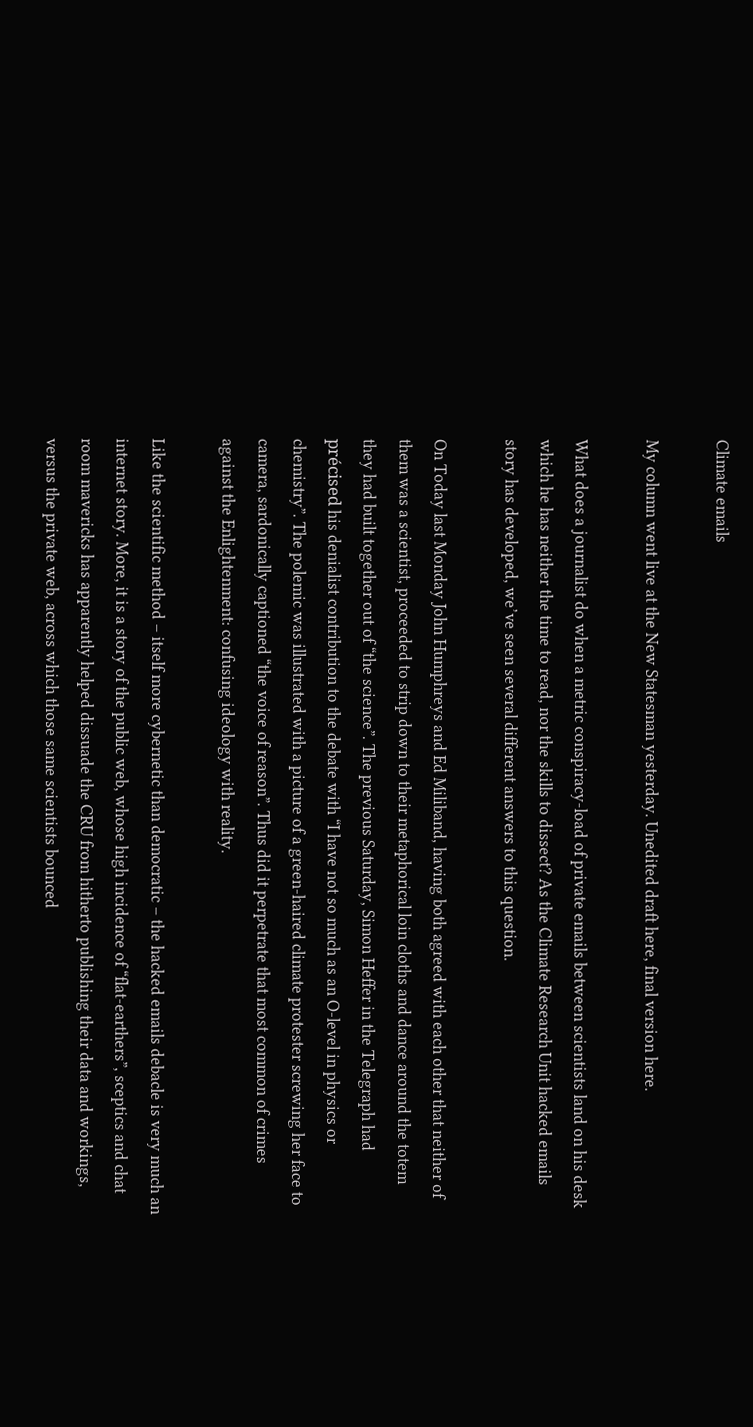Climate emails

My column went live at the New Statesman yesterday. Unedited draft here, final version here.

What does a journalist do when a metric conspiracy-load of private emails between scientists land on his desk which he has neither the time to read, nor the skills to dissect? As the Climate Research Unit hacked emails story has developed, we’ve seen several different answers to this question.

On Today last Monday John Humphreys and Ed Miliband, having both agreed with each other that neither of them was a scientist, proceeded to strip down to their metaphorical loin cloths and dance around the totem they had built together out of “the science”. The previous Saturday, Simon Heffer in the Telegraph had précised his denialist contribution to the debate with “I have not so much as an O-level in physics or chemistry”. The polemic was illustrated with a picture of a green-haired climate protester screwing her face to camera, sardonically captioned “the voice of reason”. Thus did it perpetrate that most common of crimes against the Enlightenment: confusing ideology with reality.

Like the scientific method – itself more cybernetic than democratic – the hacked emails debacle is very much an internet story. More, it is a story of the public web, whose high incidence of “flat-earthers”, sceptics and chat room mavericks has apparently helped dissuade the CRU from hitherto publishing their data and workings, versus the private web, across which those same scientists bounced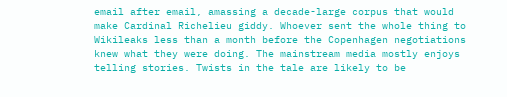email after email, amassing a decade-large corpus that would make Cardinal Richelieu giddy. Whoever sent the whole thing to Wikileaks less than a month before the Copenhagen negotiations knew what they were doing. The mainstream media mostly enjoys telling stories. Twists in the tale are likely to be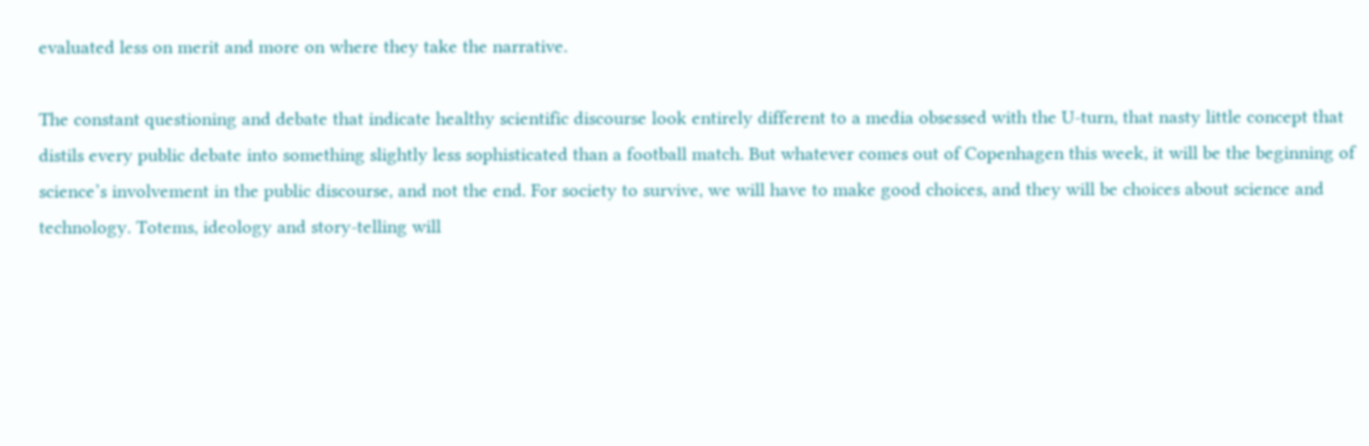evaluated less on merit and more on where they take the narrative.

The constant questioning and debate that indicate healthy scientific discourse look entirely different to a media obsessed with the U-turn, that nasty little concept that distils every public debate into something slightly less sophisticated than a football match. But whatever comes out of Copenhagen this week, it will be the beginning of science’s involvement in the public discourse, and not the end. For society to survive, we will have to make good choices, and they will be choices about science and technology. Totems, ideology and story-telling will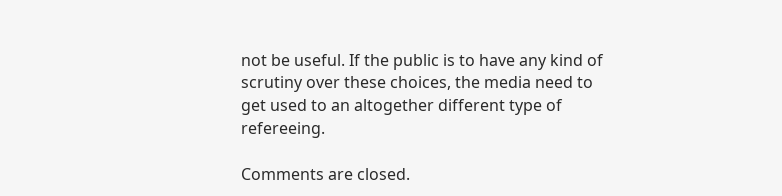not be useful. If the public is to have any kind of scrutiny over these choices, the media need to get used to an altogether different type of refereeing.

Comments are closed.